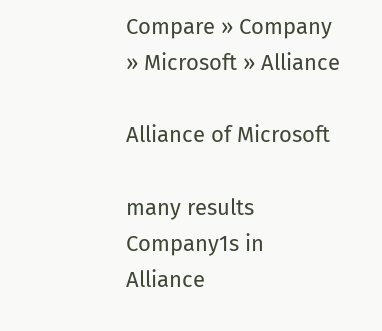Compare » Company » Microsoft » Alliance

Alliance of Microsoft

many results
Company1s in Alliance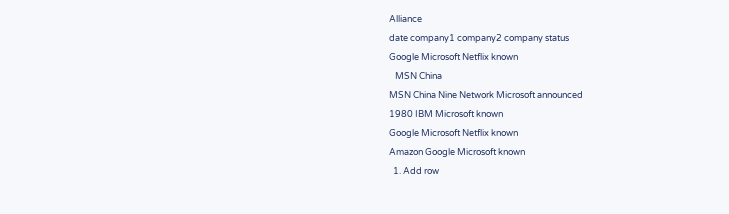Alliance
date company1 company2 company status
Google Microsoft Netflix known
   MSN China
MSN China Nine Network Microsoft announced
1980 IBM Microsoft known
Google Microsoft Netflix known
Amazon Google Microsoft known
  1. Add row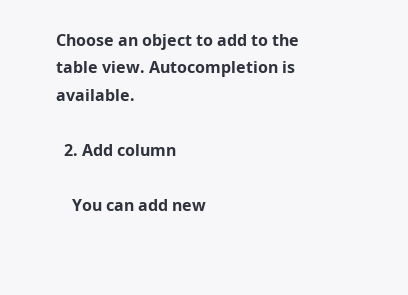Choose an object to add to the table view. Autocompletion is available.

  2. Add column

    You can add new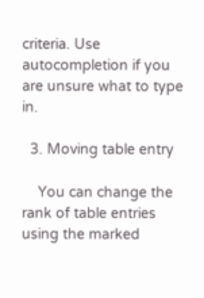criteria. Use autocompletion if you are unsure what to type in.

  3. Moving table entry

    You can change the rank of table entries using the marked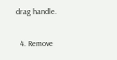drag handle.

  4. Remove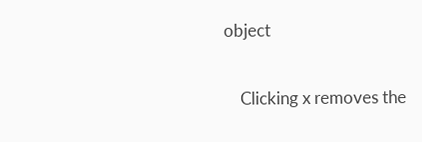object

    Clicking x removes the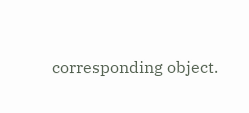corresponding object.